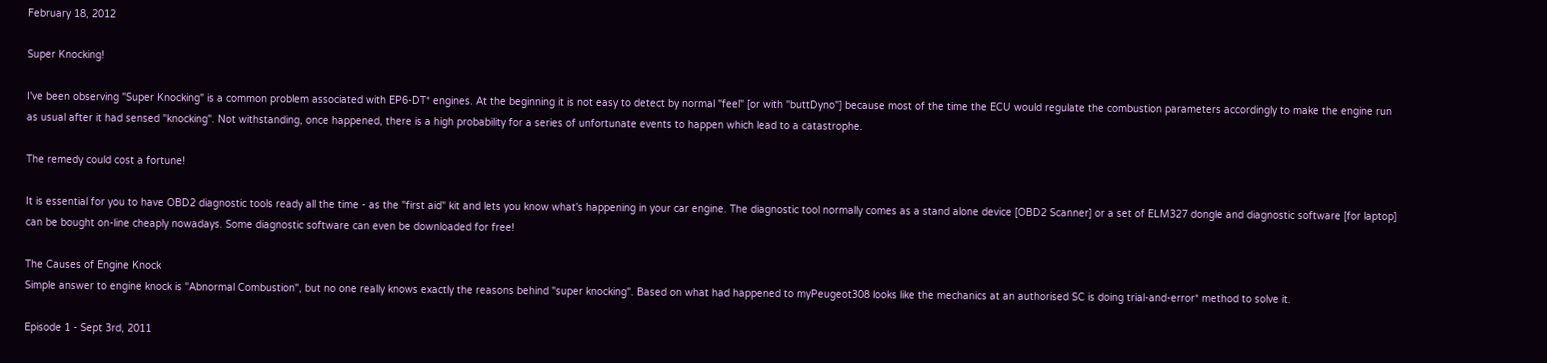February 18, 2012

Super Knocking!

I've been observing "Super Knocking" is a common problem associated with EP6-DT* engines. At the beginning it is not easy to detect by normal "feel" [or with "buttDyno"] because most of the time the ECU would regulate the combustion parameters accordingly to make the engine run as usual after it had sensed "knocking". Not withstanding, once happened, there is a high probability for a series of unfortunate events to happen which lead to a catastrophe.

The remedy could cost a fortune!

It is essential for you to have OBD2 diagnostic tools ready all the time - as the "first aid" kit and lets you know what's happening in your car engine. The diagnostic tool normally comes as a stand alone device [OBD2 Scanner] or a set of ELM327 dongle and diagnostic software [for laptop] can be bought on-line cheaply nowadays. Some diagnostic software can even be downloaded for free!

The Causes of Engine Knock
Simple answer to engine knock is "Abnormal Combustion", but no one really knows exactly the reasons behind "super knocking". Based on what had happened to myPeugeot308 looks like the mechanics at an authorised SC is doing trial-and-error* method to solve it.

Episode 1 - Sept 3rd, 2011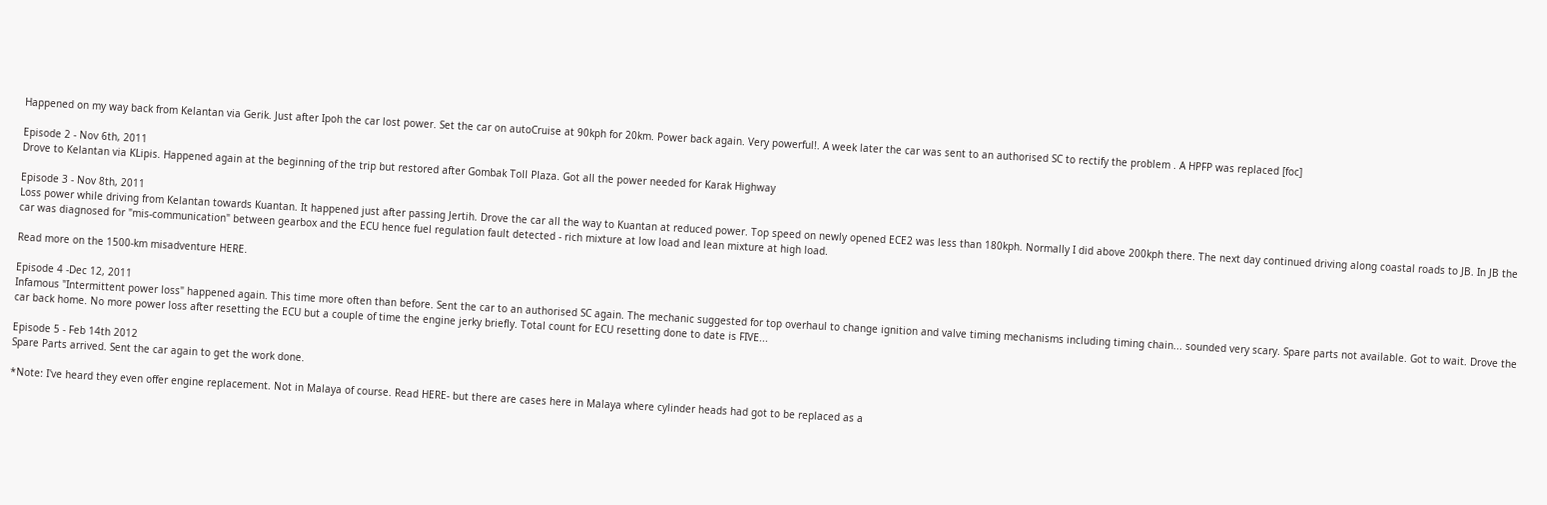Happened on my way back from Kelantan via Gerik. Just after Ipoh the car lost power. Set the car on autoCruise at 90kph for 20km. Power back again. Very powerful!. A week later the car was sent to an authorised SC to rectify the problem . A HPFP was replaced [foc]

Episode 2 - Nov 6th, 2011
Drove to Kelantan via KLipis. Happened again at the beginning of the trip but restored after Gombak Toll Plaza. Got all the power needed for Karak Highway

Episode 3 - Nov 8th, 2011
Loss power while driving from Kelantan towards Kuantan. It happened just after passing Jertih. Drove the car all the way to Kuantan at reduced power. Top speed on newly opened ECE2 was less than 180kph. Normally I did above 200kph there. The next day continued driving along coastal roads to JB. In JB the car was diagnosed for "mis-communication" between gearbox and the ECU hence fuel regulation fault detected - rich mixture at low load and lean mixture at high load.

Read more on the 1500-km misadventure HERE.

Episode 4 -Dec 12, 2011
Infamous "Intermittent power loss" happened again. This time more often than before. Sent the car to an authorised SC again. The mechanic suggested for top overhaul to change ignition and valve timing mechanisms including timing chain... sounded very scary. Spare parts not available. Got to wait. Drove the car back home. No more power loss after resetting the ECU but a couple of time the engine jerky briefly. Total count for ECU resetting done to date is FIVE...

Episode 5 - Feb 14th 2012
Spare Parts arrived. Sent the car again to get the work done.

*Note: I've heard they even offer engine replacement. Not in Malaya of course. Read HERE- but there are cases here in Malaya where cylinder heads had got to be replaced as a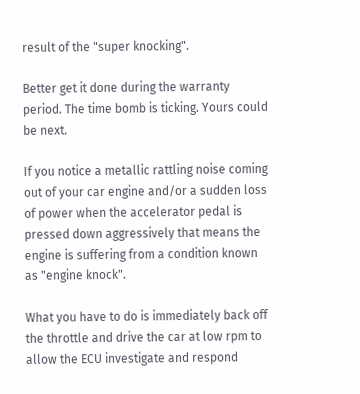result of the "super knocking".

Better get it done during the warranty period. The time bomb is ticking. Yours could be next.

If you notice a metallic rattling noise coming out of your car engine and/or a sudden loss of power when the accelerator pedal is pressed down aggressively that means the engine is suffering from a condition known as "engine knock".

What you have to do is immediately back off the throttle and drive the car at low rpm to allow the ECU investigate and respond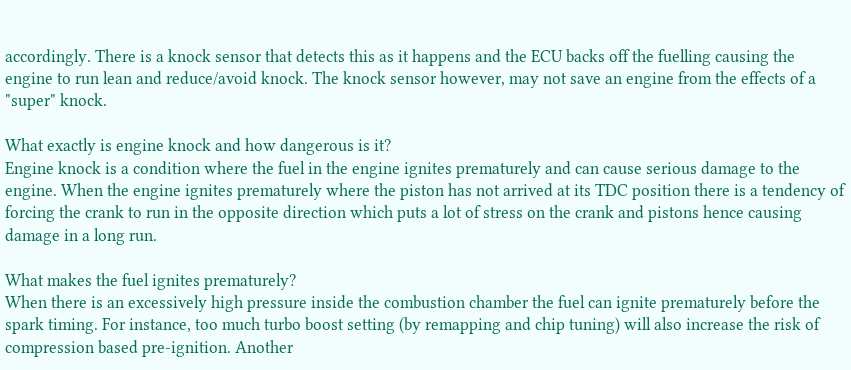accordingly. There is a knock sensor that detects this as it happens and the ECU backs off the fuelling causing the engine to run lean and reduce/avoid knock. The knock sensor however, may not save an engine from the effects of a "super" knock.

What exactly is engine knock and how dangerous is it?
Engine knock is a condition where the fuel in the engine ignites prematurely and can cause serious damage to the engine. When the engine ignites prematurely where the piston has not arrived at its TDC position there is a tendency of forcing the crank to run in the opposite direction which puts a lot of stress on the crank and pistons hence causing damage in a long run.

What makes the fuel ignites prematurely?
When there is an excessively high pressure inside the combustion chamber the fuel can ignite prematurely before the spark timing. For instance, too much turbo boost setting (by remapping and chip tuning) will also increase the risk of compression based pre-ignition. Another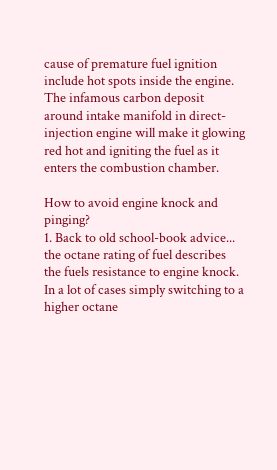cause of premature fuel ignition include hot spots inside the engine. The infamous carbon deposit around intake manifold in direct-injection engine will make it glowing red hot and igniting the fuel as it enters the combustion chamber.

How to avoid engine knock and pinging?
1. Back to old school-book advice... the octane rating of fuel describes the fuels resistance to engine knock. In a lot of cases simply switching to a higher octane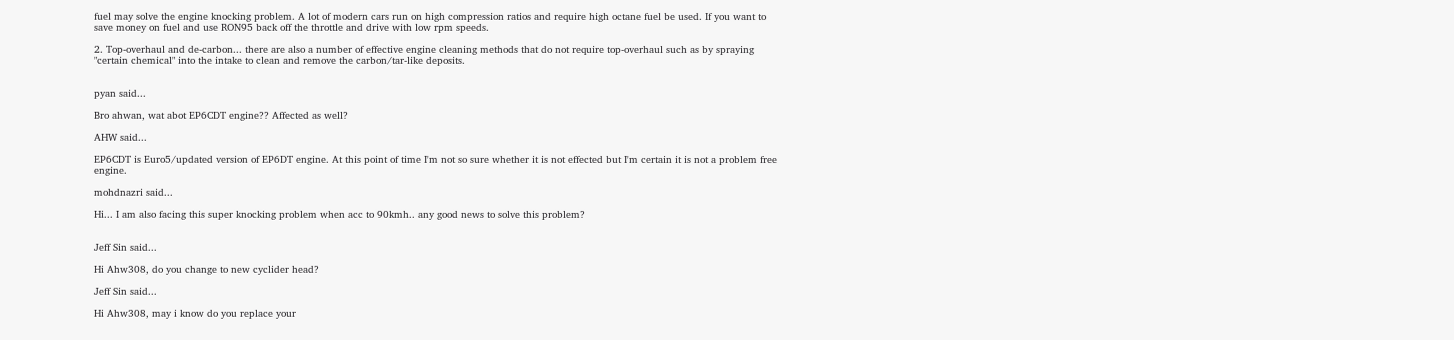fuel may solve the engine knocking problem. A lot of modern cars run on high compression ratios and require high octane fuel be used. If you want to save money on fuel and use RON95 back off the throttle and drive with low rpm speeds.

2. Top-overhaul and de-carbon... there are also a number of effective engine cleaning methods that do not require top-overhaul such as by spraying "certain chemical" into the intake to clean and remove the carbon/tar-like deposits.


pyan said...

Bro ahwan, wat abot EP6CDT engine?? Affected as well?

AHW said...

EP6CDT is Euro5/updated version of EP6DT engine. At this point of time I'm not so sure whether it is not effected but I'm certain it is not a problem free engine.

mohdnazri said...

Hi... I am also facing this super knocking problem when acc to 90kmh.. any good news to solve this problem?


Jeff Sin said...

Hi Ahw308, do you change to new cyclider head?

Jeff Sin said...

Hi Ahw308, may i know do you replace your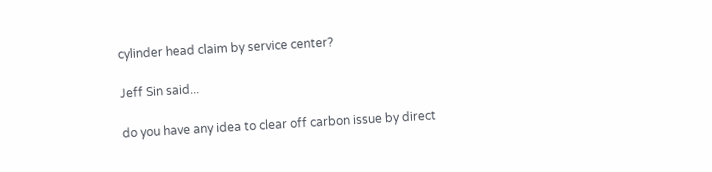cylinder head claim by service center?

Jeff Sin said...

do you have any idea to clear off carbon issue by direct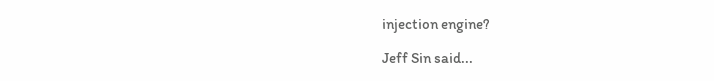injection engine?

Jeff Sin said...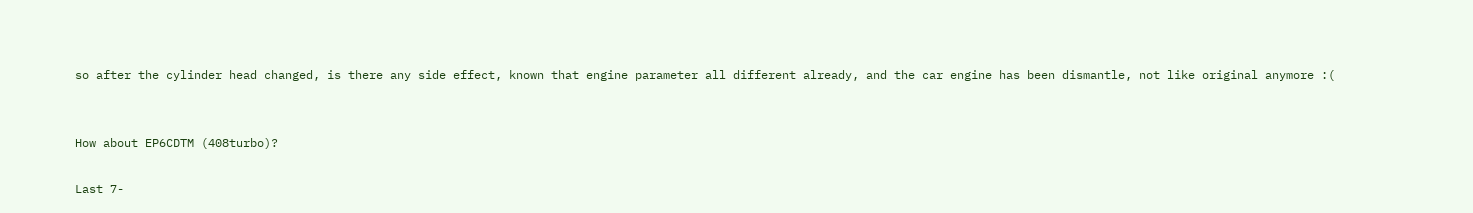so after the cylinder head changed, is there any side effect, known that engine parameter all different already, and the car engine has been dismantle, not like original anymore :(


How about EP6CDTM (408turbo)?

Last 7-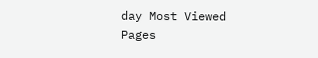day Most Viewed Pages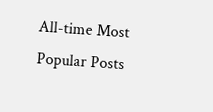All-time Most Popular Posts